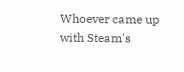Whoever came up with Steam's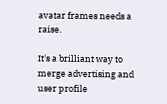avatar frames needs a raise.

It's a brilliant way to merge advertising and user profile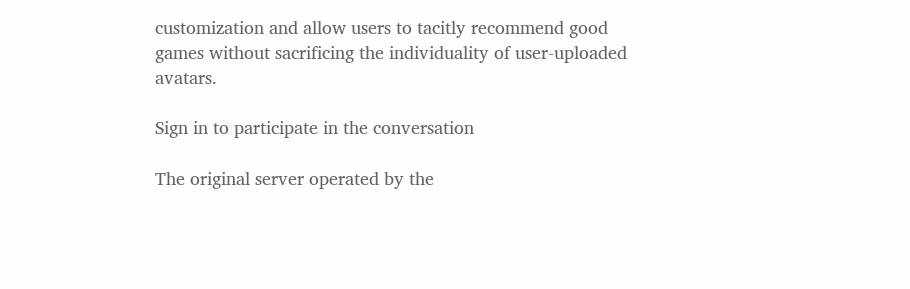customization and allow users to tacitly recommend good games without sacrificing the individuality of user-uploaded avatars.

Sign in to participate in the conversation

The original server operated by the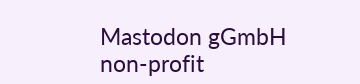Mastodon gGmbH non-profit